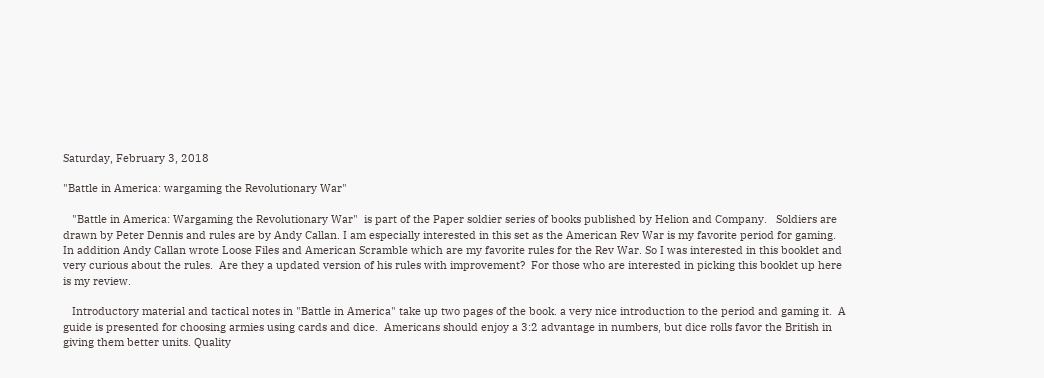Saturday, February 3, 2018

"Battle in America: wargaming the Revolutionary War"

   "Battle in America: Wargaming the Revolutionary War"  is part of the Paper soldier series of books published by Helion and Company.   Soldiers are drawn by Peter Dennis and rules are by Andy Callan. I am especially interested in this set as the American Rev War is my favorite period for gaming.  In addition Andy Callan wrote Loose Files and American Scramble which are my favorite rules for the Rev War. So I was interested in this booklet and very curious about the rules.  Are they a updated version of his rules with improvement?  For those who are interested in picking this booklet up here is my review.

   Introductory material and tactical notes in "Battle in America" take up two pages of the book. a very nice introduction to the period and gaming it.  A guide is presented for choosing armies using cards and dice.  Americans should enjoy a 3:2 advantage in numbers, but dice rolls favor the British in giving them better units. Quality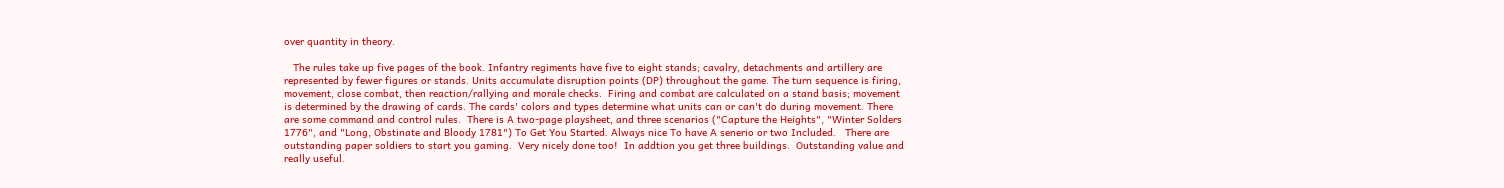over quantity in theory.

   The rules take up five pages of the book. Infantry regiments have five to eight stands; cavalry, detachments and artillery are represented by fewer figures or stands. Units accumulate disruption points (DP) throughout the game. The turn sequence is firing, movement, close combat, then reaction/rallying and morale checks.  Firing and combat are calculated on a stand basis; movement is determined by the drawing of cards. The cards' colors and types determine what units can or can't do during movement. There are some command and control rules.  There is A two-page playsheet, and three scenarios ("Capture the Heights", "Winter Solders 1776", and "Long, Obstinate and Bloody 1781") To Get You Started. Always nice To have A senerio or two Included.   There are outstanding paper soldiers to start you gaming.  Very nicely done too!  In addtion you get three buildings.  Outstanding value and really useful.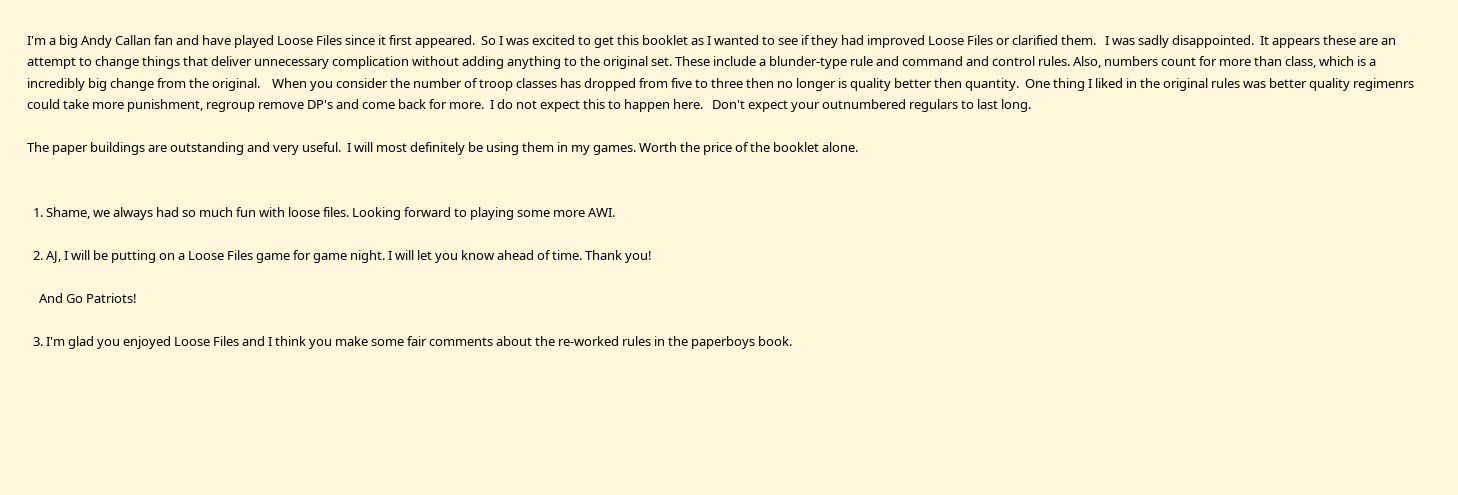I'm a big Andy Callan fan and have played Loose Files since it first appeared.  So I was excited to get this booklet as I wanted to see if they had improved Loose Files or clarified them.   I was sadly disappointed.  It appears these are an attempt to change things that deliver unnecessary complication without adding anything to the original set. These include a blunder-type rule and command and control rules. Also, numbers count for more than class, which is a incredibly big change from the original.    When you consider the number of troop classes has dropped from five to three then no longer is quality better then quantity.  One thing I liked in the original rules was better quality regimenrs could take more punishment, regroup remove DP's and come back for more.  I do not expect this to happen here.   Don't expect your outnumbered regulars to last long.

The paper buildings are outstanding and very useful.  I will most definitely be using them in my games. Worth the price of the booklet alone.


  1. Shame, we always had so much fun with loose files. Looking forward to playing some more AWI.

  2. AJ, I will be putting on a Loose Files game for game night. I will let you know ahead of time. Thank you!

    And Go Patriots!

  3. I'm glad you enjoyed Loose Files and I think you make some fair comments about the re-worked rules in the paperboys book.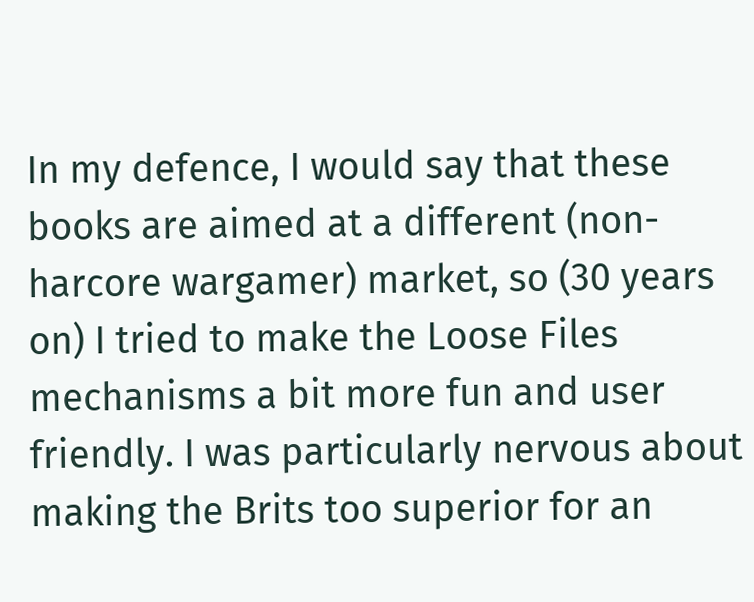In my defence, I would say that these books are aimed at a different (non-harcore wargamer) market, so (30 years on) I tried to make the Loose Files mechanisms a bit more fun and user friendly. I was particularly nervous about making the Brits too superior for an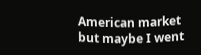American market but maybe I went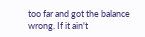too far and got the balance wrong. If it ain't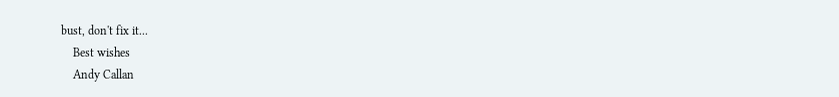bust, don't fix it...
    Best wishes
    Andy Callan